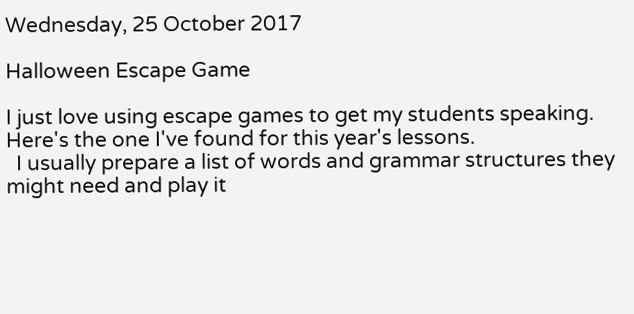Wednesday, 25 October 2017

Halloween Escape Game

I just love using escape games to get my students speaking. Here's the one I've found for this year's lessons.
  I usually prepare a list of words and grammar structures they might need and play it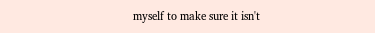myself to make sure it isn't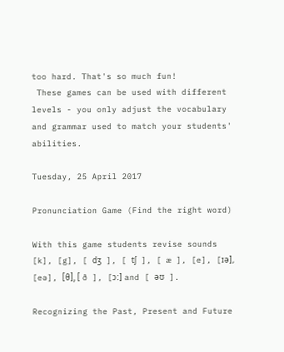too hard. That's so much fun!
 These games can be used with different levels - you only adjust the vocabulary and grammar used to match your students' abilities.

Tuesday, 25 April 2017

Pronunciation Game (Find the right word)

With this game students revise sounds [k], [g], [ dʒ ], [ tʃ ], [ æ ], [e], [ɪə], [eə], [θ], [ ð ], [ɔː] and [ əʊ ].

Recognizing the Past, Present and Future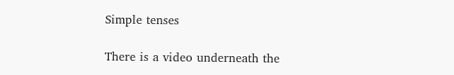Simple tenses

There is a video underneath the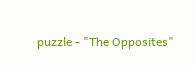puzzle - "The Opposites"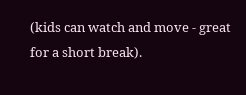(kids can watch and move - great for a short break).